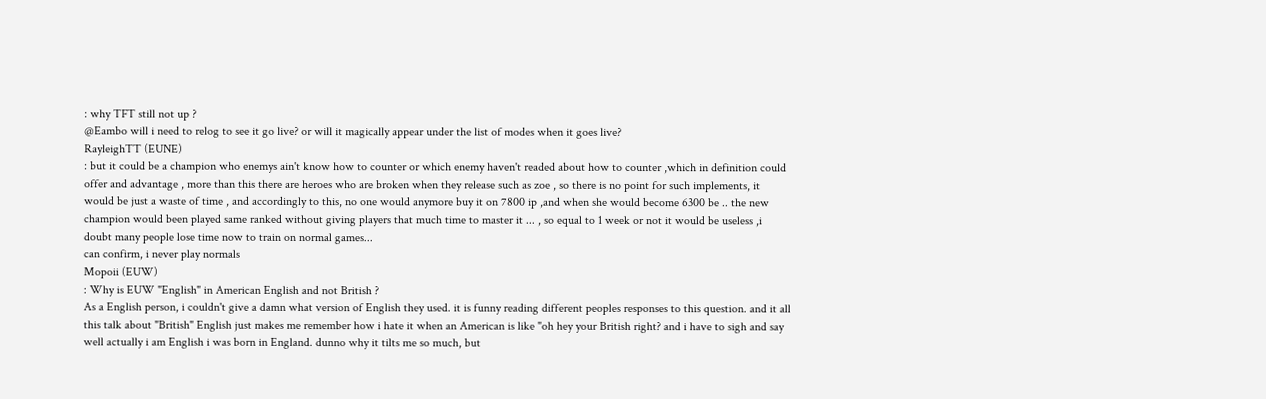: why TFT still not up ?
@Eambo will i need to relog to see it go live? or will it magically appear under the list of modes when it goes live?
RayleighTT (EUNE)
: but it could be a champion who enemys ain't know how to counter or which enemy haven't readed about how to counter ,which in definition could offer and advantage , more than this there are heroes who are broken when they release such as zoe , so there is no point for such implements, it would be just a waste of time , and accordingly to this, no one would anymore buy it on 7800 ip ,and when she would become 6300 be .. the new champion would been played same ranked without giving players that much time to master it ... , so equal to 1 week or not it would be useless ,i doubt many people lose time now to train on normal games...
can confirm, i never play normals
Mopoii (EUW)
: Why is EUW "English" in American English and not British ?
As a English person, i couldn't give a damn what version of English they used. it is funny reading different peoples responses to this question. and it all this talk about "British" English just makes me remember how i hate it when an American is like "oh hey your British right? and i have to sigh and say well actually i am English i was born in England. dunno why it tilts me so much, but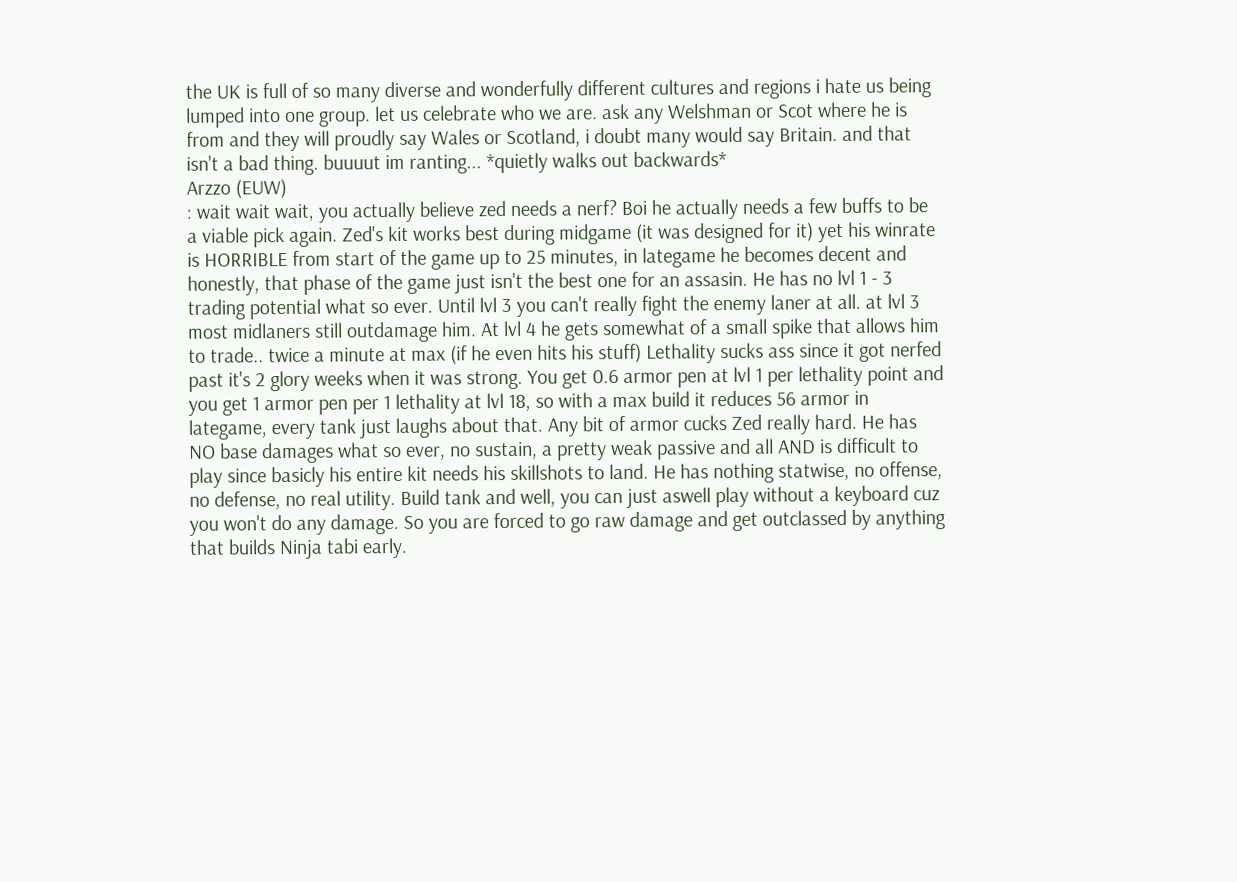the UK is full of so many diverse and wonderfully different cultures and regions i hate us being lumped into one group. let us celebrate who we are. ask any Welshman or Scot where he is from and they will proudly say Wales or Scotland, i doubt many would say Britain. and that isn't a bad thing. buuuut im ranting... *quietly walks out backwards*
Arzzo (EUW)
: wait wait wait, you actually believe zed needs a nerf? Boi he actually needs a few buffs to be a viable pick again. Zed's kit works best during midgame (it was designed for it) yet his winrate is HORRIBLE from start of the game up to 25 minutes, in lategame he becomes decent and honestly, that phase of the game just isn't the best one for an assasin. He has no lvl 1 - 3 trading potential what so ever. Until lvl 3 you can't really fight the enemy laner at all. at lvl 3 most midlaners still outdamage him. At lvl 4 he gets somewhat of a small spike that allows him to trade.. twice a minute at max (if he even hits his stuff) Lethality sucks ass since it got nerfed past it's 2 glory weeks when it was strong. You get 0.6 armor pen at lvl 1 per lethality point and you get 1 armor pen per 1 lethality at lvl 18, so with a max build it reduces 56 armor in lategame, every tank just laughs about that. Any bit of armor cucks Zed really hard. He has NO base damages what so ever, no sustain, a pretty weak passive and all AND is difficult to play since basicly his entire kit needs his skillshots to land. He has nothing statwise, no offense, no defense, no real utility. Build tank and well, you can just aswell play without a keyboard cuz you won't do any damage. So you are forced to go raw damage and get outclassed by anything that builds Ninja tabi early.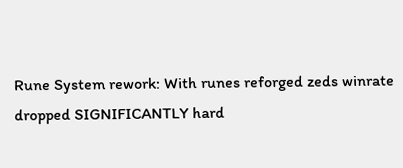Rune System rework: With runes reforged zeds winrate dropped SIGNIFICANTLY hard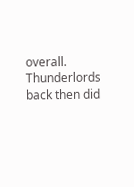overall. Thunderlords back then did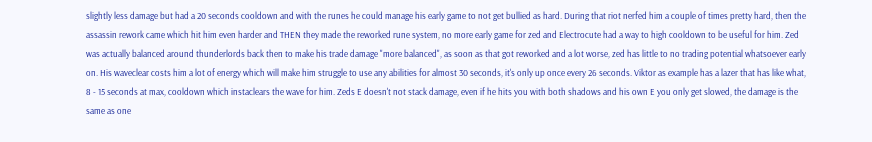slightly less damage but had a 20 seconds cooldown and with the runes he could manage his early game to not get bullied as hard. During that riot nerfed him a couple of times pretty hard, then the assassin rework came which hit him even harder and THEN they made the reworked rune system, no more early game for zed and Electrocute had a way to high cooldown to be useful for him. Zed was actually balanced around thunderlords back then to make his trade damage "more balanced", as soon as that got reworked and a lot worse, zed has little to no trading potential whatsoever early on. His waveclear costs him a lot of energy which will make him struggle to use any abilities for almost 30 seconds, it's only up once every 26 seconds. Viktor as example has a lazer that has like what, 8 - 15 seconds at max, cooldown which instaclears the wave for him. Zeds E doesn't not stack damage, even if he hits you with both shadows and his own E you only get slowed, the damage is the same as one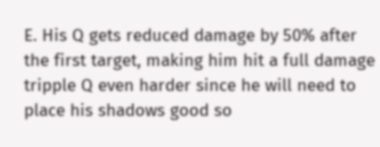E. His Q gets reduced damage by 50% after the first target, making him hit a full damage tripple Q even harder since he will need to place his shadows good so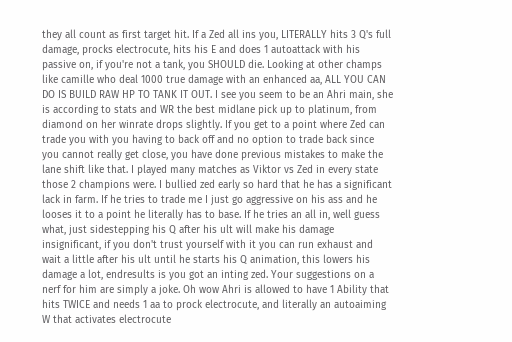they all count as first target hit. If a Zed all ins you, LITERALLY hits 3 Q's full damage, procks electrocute, hits his E and does 1 autoattack with his passive on, if you're not a tank, you SHOULD die. Looking at other champs like camille who deal 1000 true damage with an enhanced aa, ALL YOU CAN DO IS BUILD RAW HP TO TANK IT OUT. I see you seem to be an Ahri main, she is according to stats and WR the best midlane pick up to platinum, from diamond on her winrate drops slightly. If you get to a point where Zed can trade you with you having to back off and no option to trade back since you cannot really get close, you have done previous mistakes to make the lane shift like that. I played many matches as Viktor vs Zed in every state those 2 champions were. I bullied zed early so hard that he has a significant lack in farm. If he tries to trade me I just go aggressive on his ass and he looses it to a point he literally has to base. If he tries an all in, well guess what, just sidestepping his Q after his ult will make his damage insignificant, if you don't trust yourself with it you can run exhaust and wait a little after his ult until he starts his Q animation, this lowers his damage a lot, endresults is you got an inting zed. Your suggestions on a nerf for him are simply a joke. Oh wow Ahri is allowed to have 1 Ability that hits TWICE and needs 1 aa to prock electrocute, and literally an autoaiming W that activates electrocute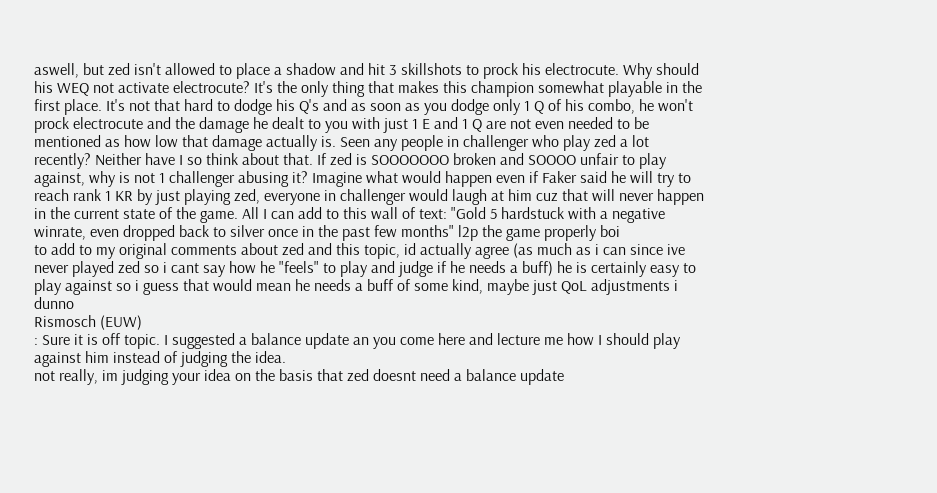aswell, but zed isn't allowed to place a shadow and hit 3 skillshots to prock his electrocute. Why should his WEQ not activate electrocute? It's the only thing that makes this champion somewhat playable in the first place. It's not that hard to dodge his Q's and as soon as you dodge only 1 Q of his combo, he won't prock electrocute and the damage he dealt to you with just 1 E and 1 Q are not even needed to be mentioned as how low that damage actually is. Seen any people in challenger who play zed a lot recently? Neither have I so think about that. If zed is SOOOOOOO broken and SOOOO unfair to play against, why is not 1 challenger abusing it? Imagine what would happen even if Faker said he will try to reach rank 1 KR by just playing zed, everyone in challenger would laugh at him cuz that will never happen in the current state of the game. All I can add to this wall of text: "Gold 5 hardstuck with a negative winrate, even dropped back to silver once in the past few months" l2p the game properly boi
to add to my original comments about zed and this topic, id actually agree (as much as i can since ive never played zed so i cant say how he "feels" to play and judge if he needs a buff) he is certainly easy to play against so i guess that would mean he needs a buff of some kind, maybe just QoL adjustments i dunno
Rismosch (EUW)
: Sure it is off topic. I suggested a balance update an you come here and lecture me how I should play against him instead of judging the idea.
not really, im judging your idea on the basis that zed doesnt need a balance update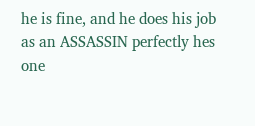he is fine, and he does his job as an ASSASSIN perfectly hes one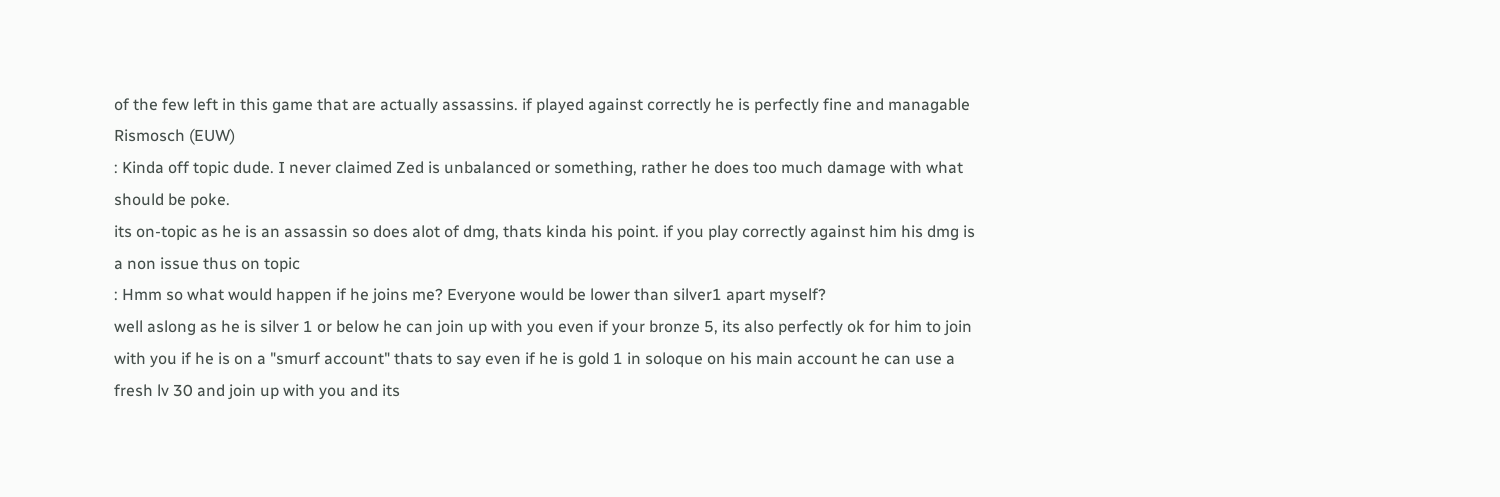of the few left in this game that are actually assassins. if played against correctly he is perfectly fine and managable
Rismosch (EUW)
: Kinda off topic dude. I never claimed Zed is unbalanced or something, rather he does too much damage with what should be poke.
its on-topic as he is an assassin so does alot of dmg, thats kinda his point. if you play correctly against him his dmg is a non issue thus on topic
: Hmm so what would happen if he joins me? Everyone would be lower than silver1 apart myself?
well aslong as he is silver 1 or below he can join up with you even if your bronze 5, its also perfectly ok for him to join with you if he is on a "smurf account" thats to say even if he is gold 1 in soloque on his main account he can use a fresh lv 30 and join up with you and its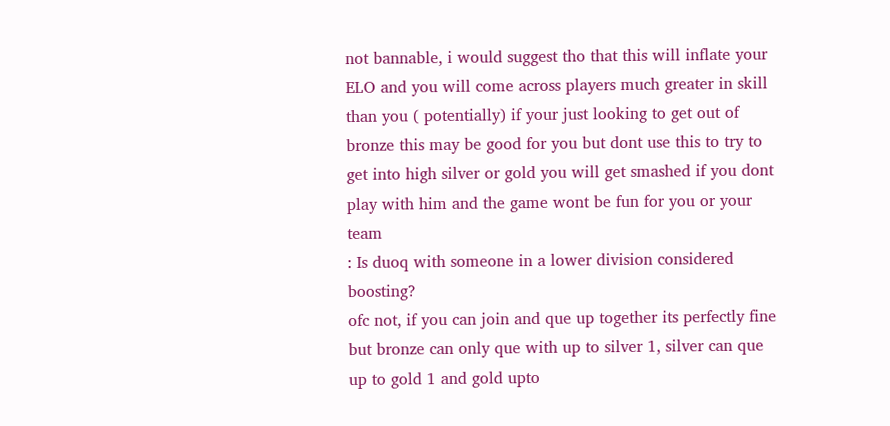not bannable, i would suggest tho that this will inflate your ELO and you will come across players much greater in skill than you ( potentially) if your just looking to get out of bronze this may be good for you but dont use this to try to get into high silver or gold you will get smashed if you dont play with him and the game wont be fun for you or your team
: Is duoq with someone in a lower division considered boosting?
ofc not, if you can join and que up together its perfectly fine but bronze can only que with up to silver 1, silver can que up to gold 1 and gold upto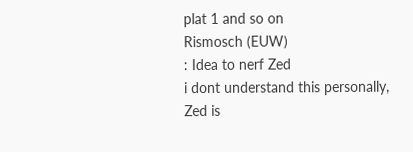plat 1 and so on
Rismosch (EUW)
: Idea to nerf Zed
i dont understand this personally, Zed is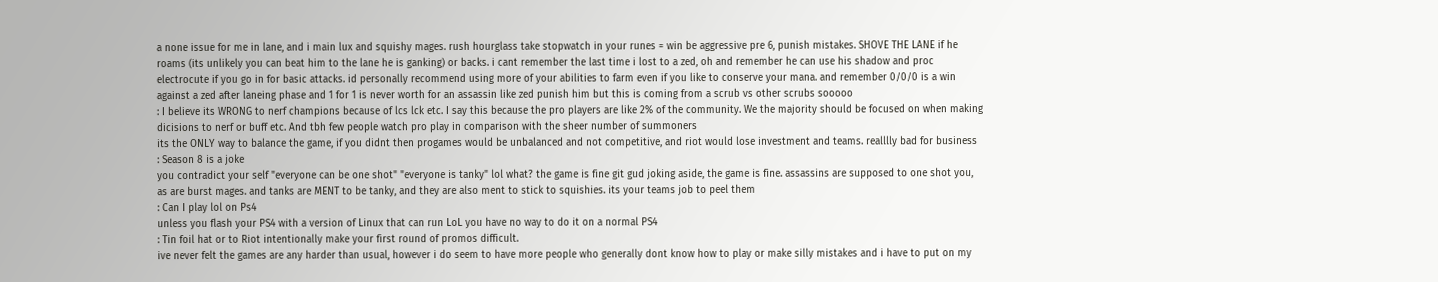a none issue for me in lane, and i main lux and squishy mages. rush hourglass take stopwatch in your runes = win be aggressive pre 6, punish mistakes. SHOVE THE LANE if he roams (its unlikely you can beat him to the lane he is ganking) or backs. i cant remember the last time i lost to a zed, oh and remember he can use his shadow and proc electrocute if you go in for basic attacks. id personally recommend using more of your abilities to farm even if you like to conserve your mana. and remember 0/0/0 is a win against a zed after laneing phase and 1 for 1 is never worth for an assassin like zed punish him but this is coming from a scrub vs other scrubs sooooo
: I believe its WRONG to nerf champions because of lcs lck etc. I say this because the pro players are like 2% of the community. We the majority should be focused on when making dicisions to nerf or buff etc. And tbh few people watch pro play in comparison with the sheer number of summoners
its the ONLY way to balance the game, if you didnt then progames would be unbalanced and not competitive, and riot would lose investment and teams. realllly bad for business
: Season 8 is a joke
you contradict your self "everyone can be one shot" "everyone is tanky" lol what? the game is fine git gud joking aside, the game is fine. assassins are supposed to one shot you, as are burst mages. and tanks are MENT to be tanky, and they are also ment to stick to squishies. its your teams job to peel them
: Can I play lol on Ps4
unless you flash your PS4 with a version of Linux that can run LoL you have no way to do it on a normal PS4
: Tin foil hat or to Riot intentionally make your first round of promos difficult.
ive never felt the games are any harder than usual, however i do seem to have more people who generally dont know how to play or make silly mistakes and i have to put on my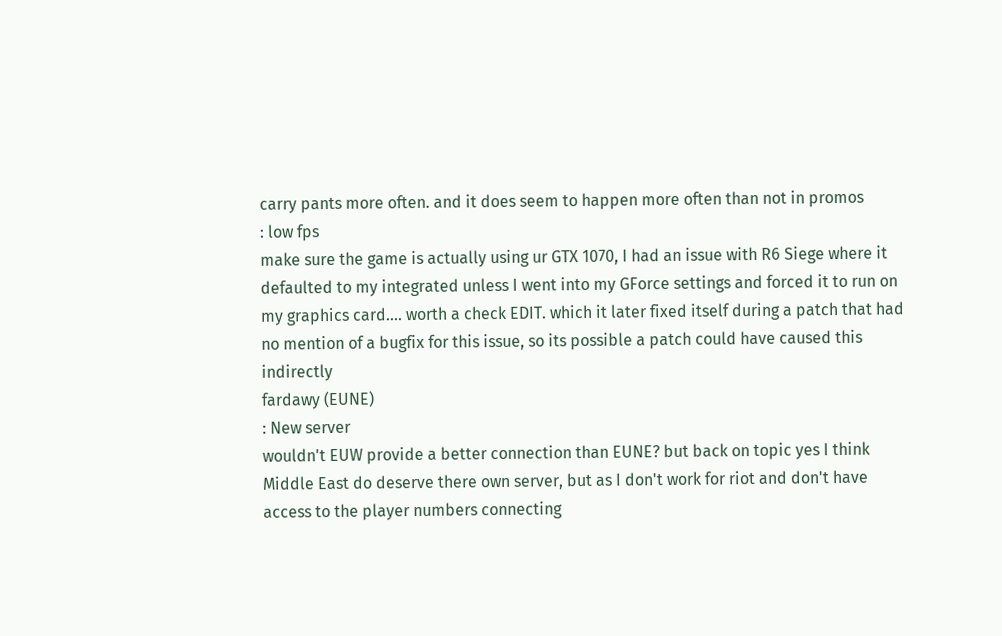carry pants more often. and it does seem to happen more often than not in promos
: low fps
make sure the game is actually using ur GTX 1070, I had an issue with R6 Siege where it defaulted to my integrated unless I went into my GForce settings and forced it to run on my graphics card.... worth a check EDIT. which it later fixed itself during a patch that had no mention of a bugfix for this issue, so its possible a patch could have caused this indirectly
fardawy (EUNE)
: New server
wouldn't EUW provide a better connection than EUNE? but back on topic yes I think Middle East do deserve there own server, but as I don't work for riot and don't have access to the player numbers connecting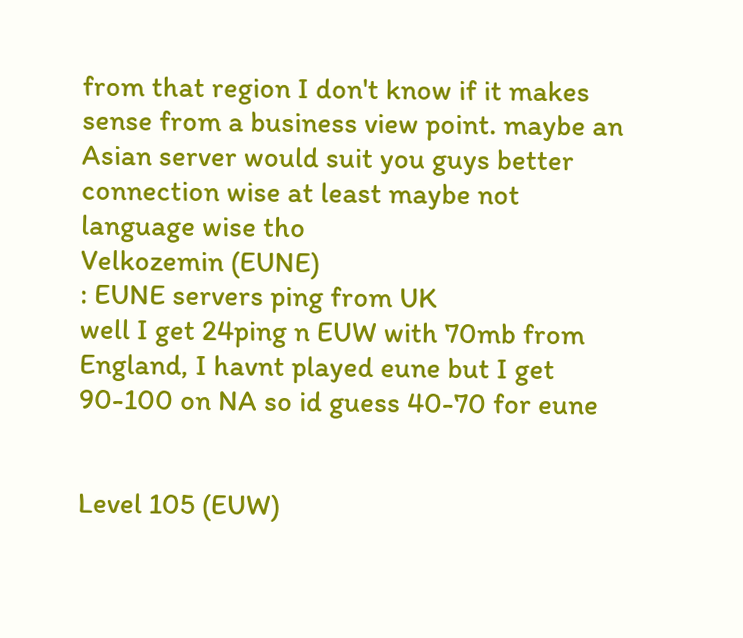from that region I don't know if it makes sense from a business view point. maybe an Asian server would suit you guys better connection wise at least maybe not language wise tho
Velkozemin (EUNE)
: EUNE servers ping from UK
well I get 24ping n EUW with 70mb from England, I havnt played eune but I get 90-100 on NA so id guess 40-70 for eune


Level 105 (EUW)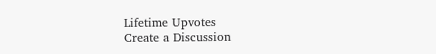Lifetime Upvotes
Create a Discussion